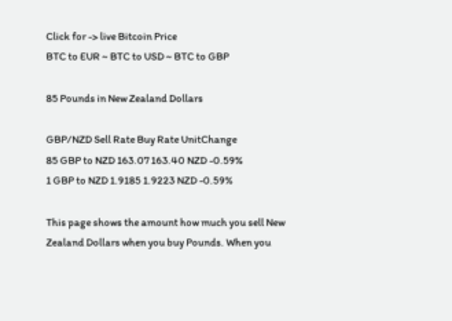Click for -> live Bitcoin Price
BTC to EUR ~ BTC to USD ~ BTC to GBP

85 Pounds in New Zealand Dollars

GBP/NZD Sell Rate Buy Rate UnitChange
85 GBP to NZD 163.07 163.40 NZD -0.59%
1 GBP to NZD 1.9185 1.9223 NZD -0.59%

This page shows the amount how much you sell New Zealand Dollars when you buy Pounds. When you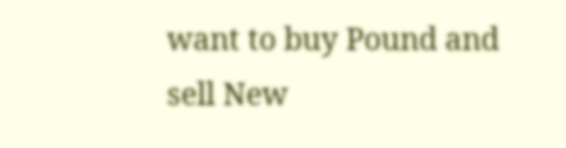want to buy Pound and sell New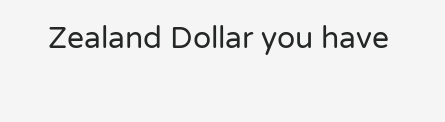Zealand Dollar you have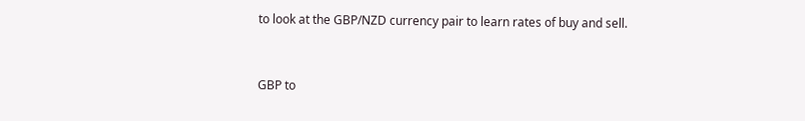to look at the GBP/NZD currency pair to learn rates of buy and sell.


GBP to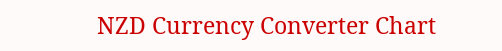NZD Currency Converter Chart